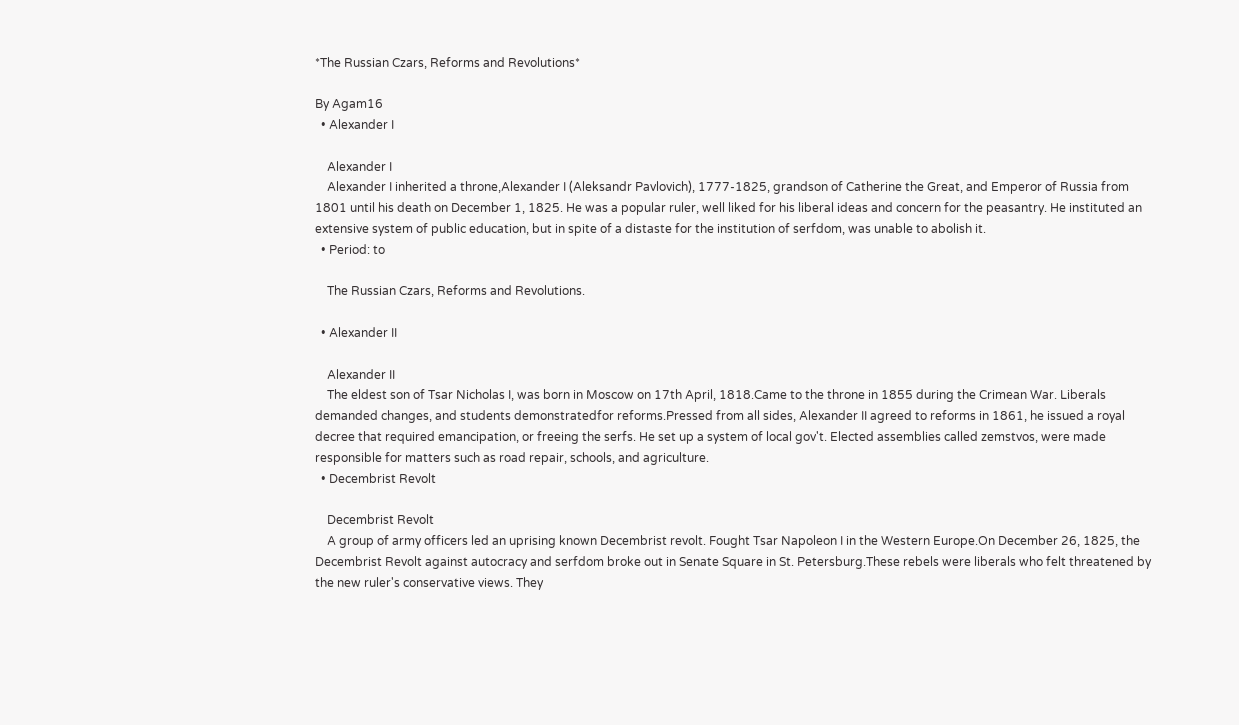*The Russian Czars, Reforms and Revolutions*

By Agam16
  • Alexander I

    Alexander I
    Alexander I inherited a throne,Alexander I (Aleksandr Pavlovich), 1777-1825, grandson of Catherine the Great, and Emperor of Russia from 1801 until his death on December 1, 1825. He was a popular ruler, well liked for his liberal ideas and concern for the peasantry. He instituted an extensive system of public education, but in spite of a distaste for the institution of serfdom, was unable to abolish it.
  • Period: to

    The Russian Czars, Reforms and Revolutions.

  • Alexander II

    Alexander II
    The eldest son of Tsar Nicholas I, was born in Moscow on 17th April, 1818.Came to the throne in 1855 during the Crimean War. Liberals demanded changes, and students demonstratedfor reforms.Pressed from all sides, Alexander II agreed to reforms in 1861, he issued a royal decree that required emancipation, or freeing the serfs. He set up a system of local gov't. Elected assemblies called zemstvos, were made responsible for matters such as road repair, schools, and agriculture.
  • Decembrist Revolt

    Decembrist Revolt
    A group of army officers led an uprising known Decembrist revolt. Fought Tsar Napoleon I in the Western Europe.On December 26, 1825, the Decembrist Revolt against autocracy and serfdom broke out in Senate Square in St. Petersburg.These rebels were liberals who felt threatened by the new ruler's conservative views. They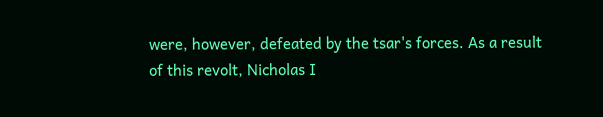were, however, defeated by the tsar's forces. As a result of this revolt, Nicholas I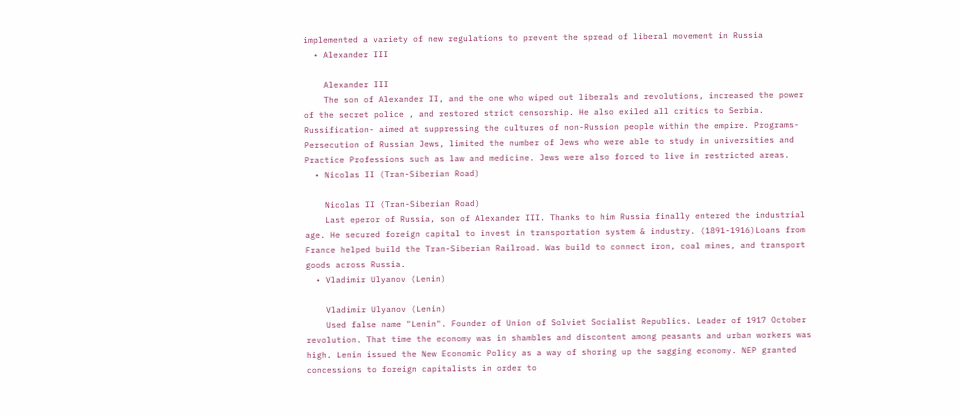implemented a variety of new regulations to prevent the spread of liberal movement in Russia
  • Alexander III

    Alexander III
    The son of Alexander II, and the one who wiped out liberals and revolutions, increased the power of the secret police , and restored strict censorship. He also exiled all critics to Serbia. Russification- aimed at suppressing the cultures of non-Russion people within the empire. Programs- Persecution of Russian Jews, limited the number of Jews who were able to study in universities and Practice Professions such as law and medicine. Jews were also forced to live in restricted areas.
  • Nicolas II (Tran-Siberian Road)

    Nicolas II (Tran-Siberian Road)
    Last eperor of Russia, son of Alexander III. Thanks to him Russia finally entered the industrial age. He secured foreign capital to invest in transportation system & industry. (1891-1916)Loans from France helped build the Tran-Siberian Railroad. Was build to connect iron, coal mines, and transport goods across Russia.
  • Vladimir Ulyanov (Lenin)

    Vladimir Ulyanov (Lenin)
    Used false name "Lenin". Founder of Union of Solviet Socialist Republics. Leader of 1917 October revolution. That time the economy was in shambles and discontent among peasants and urban workers was high. Lenin issued the New Economic Policy as a way of shoring up the sagging economy. NEP granted concessions to foreign capitalists in order to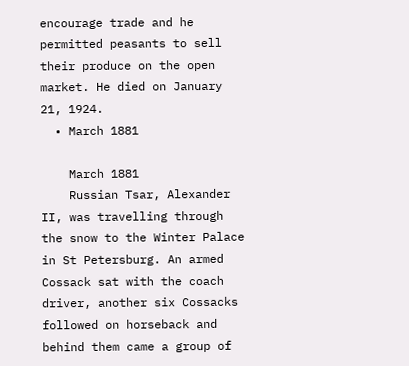encourage trade and he permitted peasants to sell their produce on the open market. He died on January 21, 1924.
  • March 1881

    March 1881
    Russian Tsar, Alexander II, was travelling through the snow to the Winter Palace in St Petersburg. An armed Cossack sat with the coach driver, another six Cossacks followed on horseback and behind them came a group of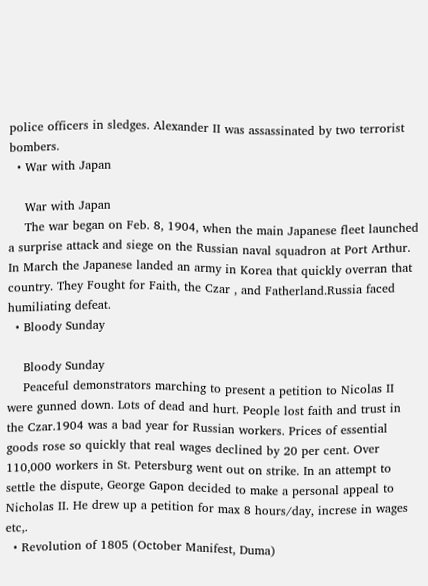police officers in sledges. Alexander II was assassinated by two terrorist bombers.
  • War with Japan

    War with Japan
    The war began on Feb. 8, 1904, when the main Japanese fleet launched a surprise attack and siege on the Russian naval squadron at Port Arthur. In March the Japanese landed an army in Korea that quickly overran that country. They Fought for Faith, the Czar , and Fatherland.Russia faced humiliating defeat.
  • Bloody Sunday

    Bloody Sunday
    Peaceful demonstrators marching to present a petition to Nicolas II were gunned down. Lots of dead and hurt. People lost faith and trust in the Czar.1904 was a bad year for Russian workers. Prices of essential goods rose so quickly that real wages declined by 20 per cent. Over 110,000 workers in St. Petersburg went out on strike. In an attempt to settle the dispute, George Gapon decided to make a personal appeal to Nicholas II. He drew up a petition for max 8 hours/day, increse in wages etc,.
  • Revolution of 1805 (October Manifest, Duma)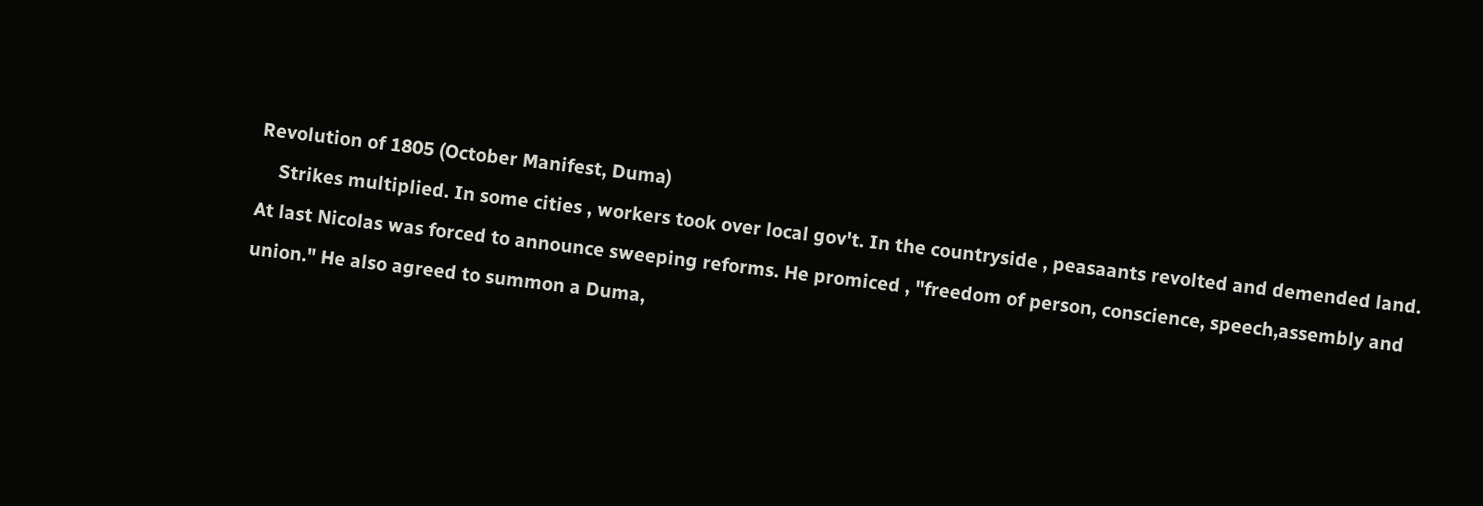Revolution of 1805 (October Manifest, Duma)
    Strikes multiplied. In some cities , workers took over local gov't. In the countryside , peasaants revolted and demended land. At last Nicolas was forced to announce sweeping reforms. He promiced , "freedom of person, conscience, speech,assembly and union." He also agreed to summon a Duma,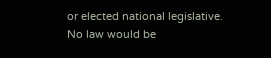or elected national legislative. No law would be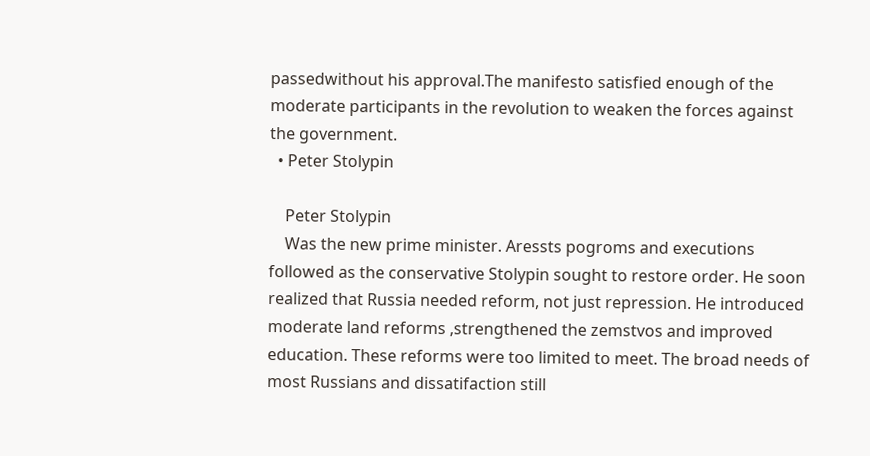passedwithout his approval.The manifesto satisfied enough of the moderate participants in the revolution to weaken the forces against the government.
  • Peter Stolypin

    Peter Stolypin
    Was the new prime minister. Aressts pogroms and executions followed as the conservative Stolypin sought to restore order. He soon realized that Russia needed reform, not just repression. He introduced moderate land reforms ,strengthened the zemstvos and improved education. These reforms were too limited to meet. The broad needs of most Russians and dissatifaction still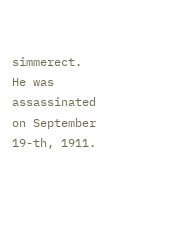simmerect. He was assassinated on September 19-th, 1911.